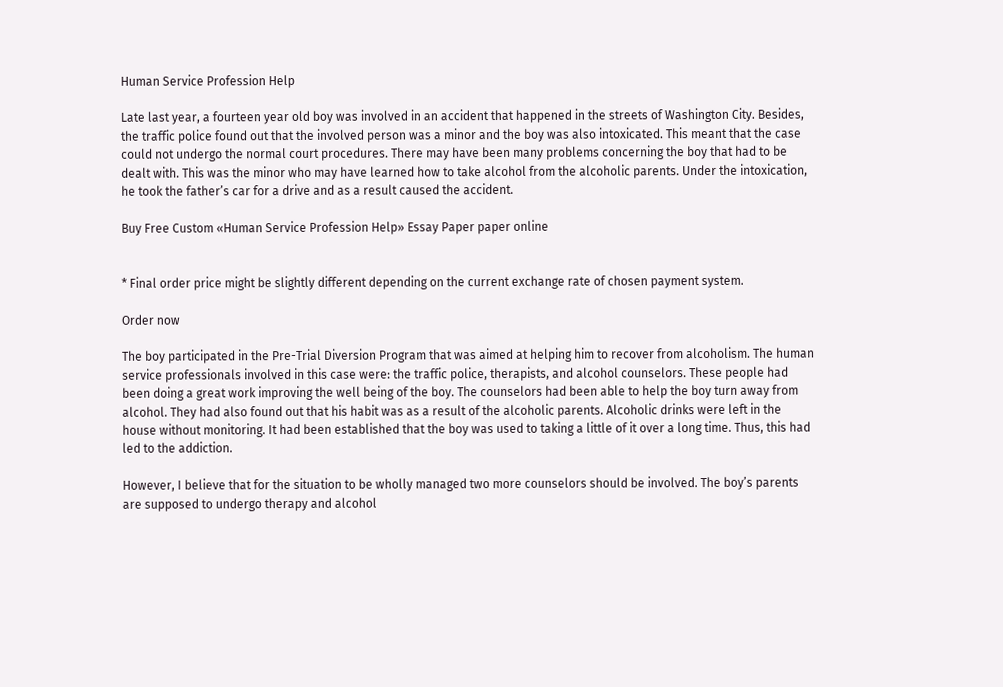Human Service Profession Help

Late last year, a fourteen year old boy was involved in an accident that happened in the streets of Washington City. Besides, the traffic police found out that the involved person was a minor and the boy was also intoxicated. This meant that the case could not undergo the normal court procedures. There may have been many problems concerning the boy that had to be dealt with. This was the minor who may have learned how to take alcohol from the alcoholic parents. Under the intoxication, he took the father’s car for a drive and as a result caused the accident.

Buy Free Custom «Human Service Profession Help» Essay Paper paper online


* Final order price might be slightly different depending on the current exchange rate of chosen payment system.

Order now

The boy participated in the Pre-Trial Diversion Program that was aimed at helping him to recover from alcoholism. The human service professionals involved in this case were: the traffic police, therapists, and alcohol counselors. These people had been doing a great work improving the well being of the boy. The counselors had been able to help the boy turn away from alcohol. They had also found out that his habit was as a result of the alcoholic parents. Alcoholic drinks were left in the house without monitoring. It had been established that the boy was used to taking a little of it over a long time. Thus, this had led to the addiction.

However, I believe that for the situation to be wholly managed two more counselors should be involved. The boy’s parents are supposed to undergo therapy and alcohol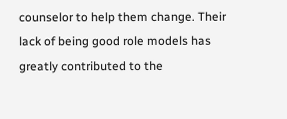counselor to help them change. Their lack of being good role models has greatly contributed to the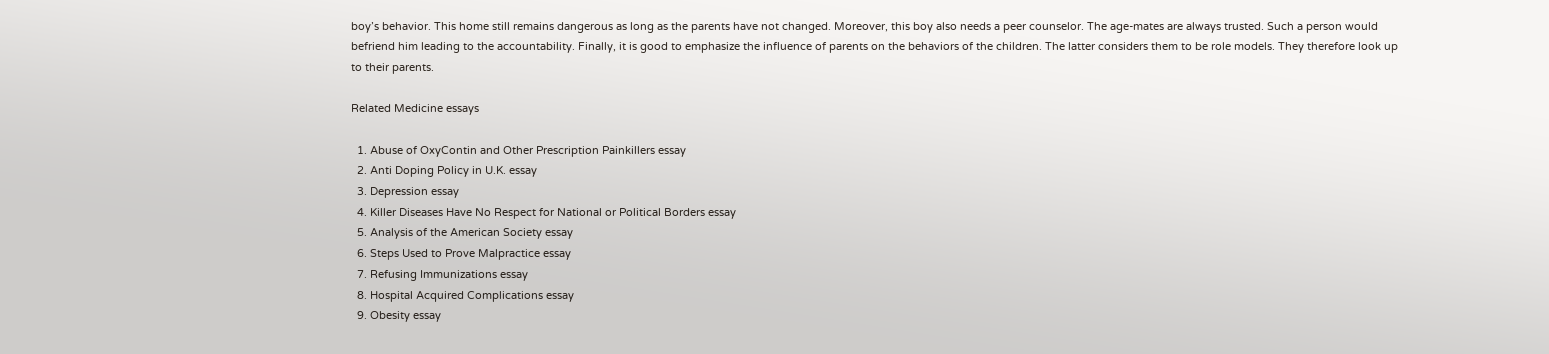boy’s behavior. This home still remains dangerous as long as the parents have not changed. Moreover, this boy also needs a peer counselor. The age-mates are always trusted. Such a person would befriend him leading to the accountability. Finally, it is good to emphasize the influence of parents on the behaviors of the children. The latter considers them to be role models. They therefore look up to their parents.

Related Medicine essays

  1. Abuse of OxyContin and Other Prescription Painkillers essay
  2. Anti Doping Policy in U.K. essay
  3. Depression essay
  4. Killer Diseases Have No Respect for National or Political Borders essay
  5. Analysis of the American Society essay
  6. Steps Used to Prove Malpractice essay
  7. Refusing Immunizations essay
  8. Hospital Acquired Complications essay
  9. Obesity essay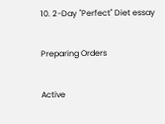10. 2-Day "Perfect" Diet essay


Preparing Orders


Active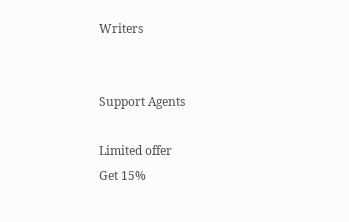Writers


Support Agents

Limited offer
Get 15%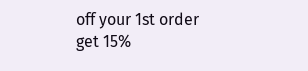off your 1st order
get 15%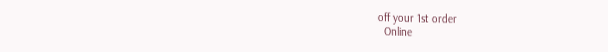off your 1st order
  Online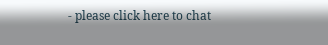- please click here to chat